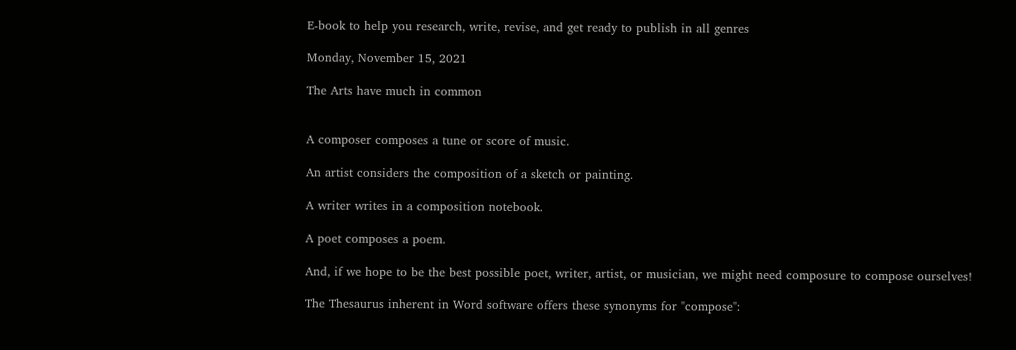E-book to help you research, write, revise, and get ready to publish in all genres

Monday, November 15, 2021

The Arts have much in common


A composer composes a tune or score of music.

An artist considers the composition of a sketch or painting.

A writer writes in a composition notebook.

A poet composes a poem.

And, if we hope to be the best possible poet, writer, artist, or musician, we might need composure to compose ourselves!

The Thesaurus inherent in Word software offers these synonyms for "compose":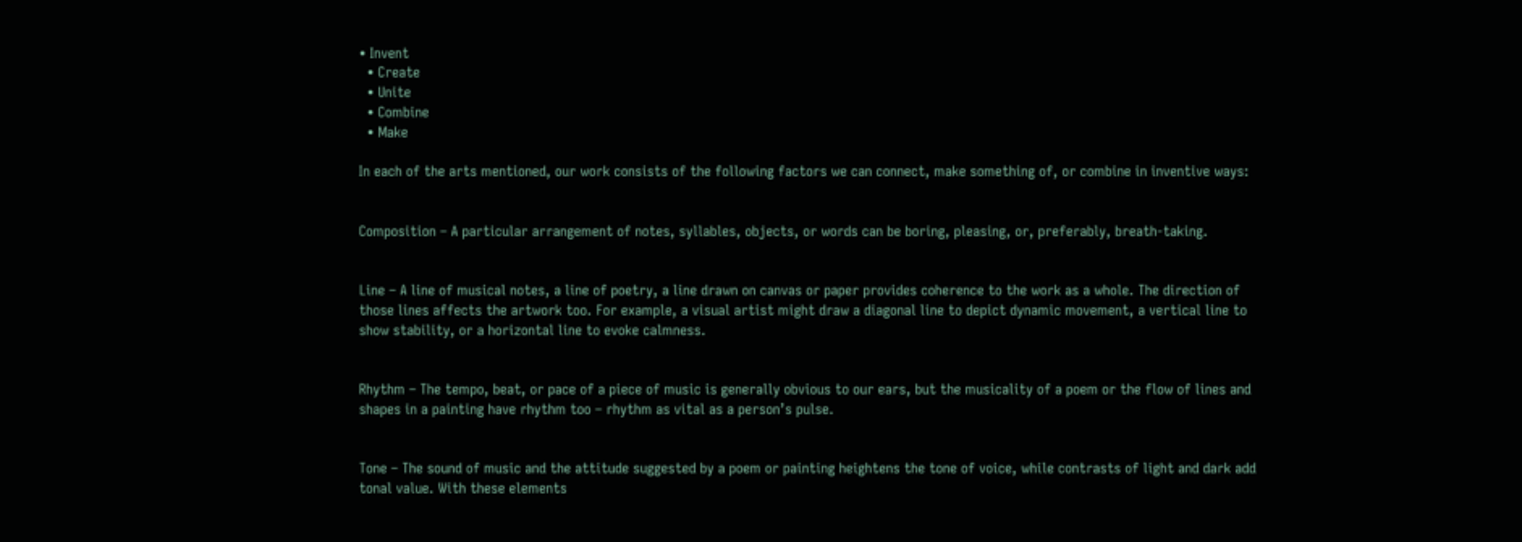• Invent
  • Create
  • Unite
  • Combine
  • Make

In each of the arts mentioned, our work consists of the following factors we can connect, make something of, or combine in inventive ways:


Composition – A particular arrangement of notes, syllables, objects, or words can be boring, pleasing, or, preferably, breath-taking.


Line – A line of musical notes, a line of poetry, a line drawn on canvas or paper provides coherence to the work as a whole. The direction of those lines affects the artwork too. For example, a visual artist might draw a diagonal line to depict dynamic movement, a vertical line to show stability, or a horizontal line to evoke calmness.


Rhythm – The tempo, beat, or pace of a piece of music is generally obvious to our ears, but the musicality of a poem or the flow of lines and shapes in a painting have rhythm too – rhythm as vital as a person’s pulse.


Tone – The sound of music and the attitude suggested by a poem or painting heightens the tone of voice, while contrasts of light and dark add tonal value. With these elements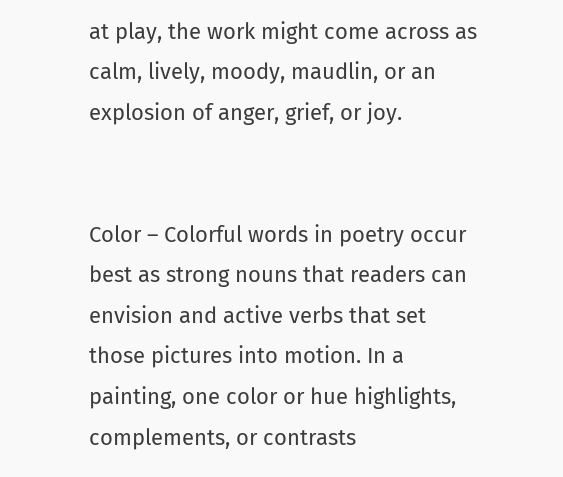at play, the work might come across as calm, lively, moody, maudlin, or an explosion of anger, grief, or joy.


Color – Colorful words in poetry occur best as strong nouns that readers can envision and active verbs that set those pictures into motion. In a painting, one color or hue highlights, complements, or contrasts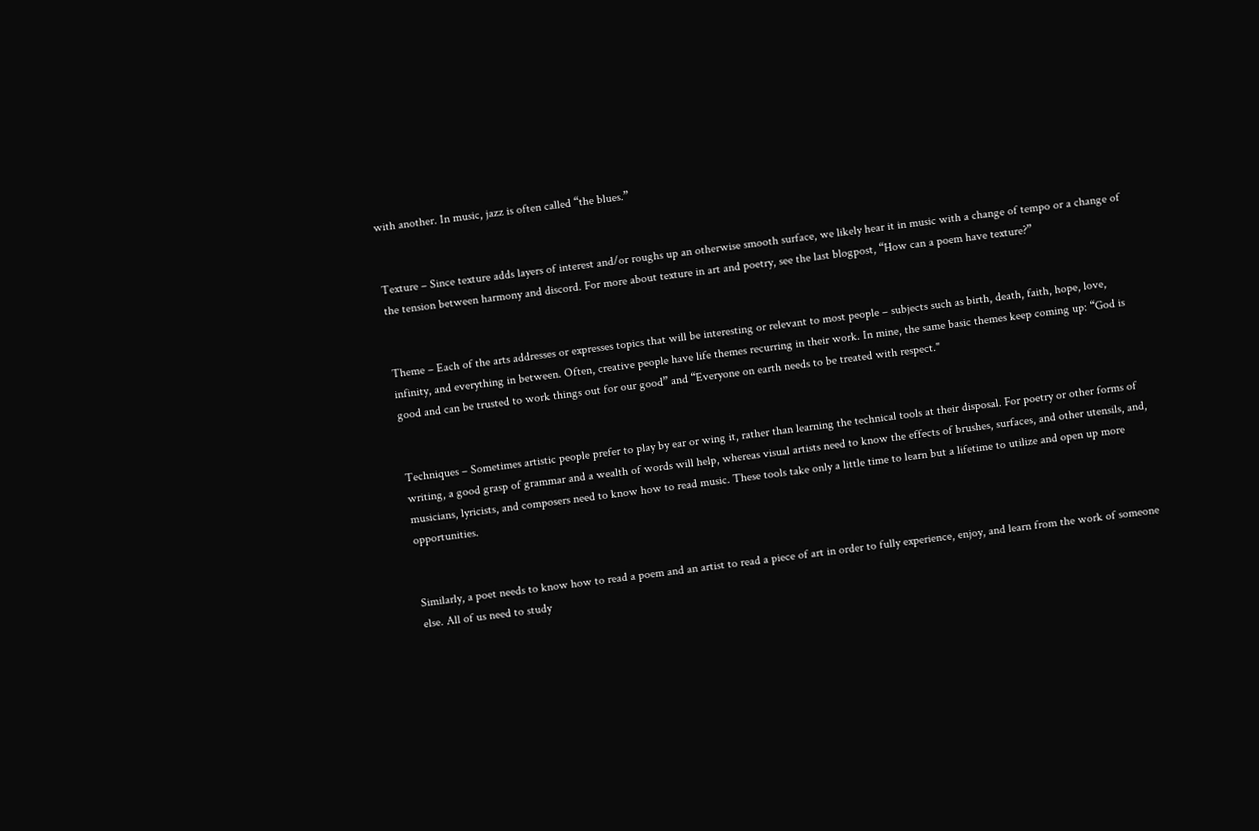with another. In music, jazz is often called “the blues.”


Texture – Since texture adds layers of interest and/or roughs up an otherwise smooth surface, we likely hear it in music with a change of tempo or a change of the tension between harmony and discord. For more about texture in art and poetry, see the last blogpost, “How can a poem have texture?”


Theme – Each of the arts addresses or expresses topics that will be interesting or relevant to most people – subjects such as birth, death, faith, hope, love, infinity, and everything in between. Often, creative people have life themes recurring in their work. In mine, the same basic themes keep coming up: “God is good and can be trusted to work things out for our good” and “Everyone on earth needs to be treated with respect."


Techniques – Sometimes artistic people prefer to play by ear or wing it, rather than learning the technical tools at their disposal. For poetry or other forms of writing, a good grasp of grammar and a wealth of words will help, whereas visual artists need to know the effects of brushes, surfaces, and other utensils, and, musicians, lyricists, and composers need to know how to read music. These tools take only a little time to learn but a lifetime to utilize and open up more opportunities.


Similarly, a poet needs to know how to read a poem and an artist to read a piece of art in order to fully experience, enjoy, and learn from the work of someone else. All of us need to study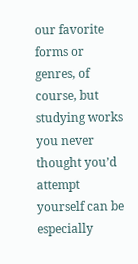our favorite forms or genres, of course, but studying works you never thought you’d attempt yourself can be especially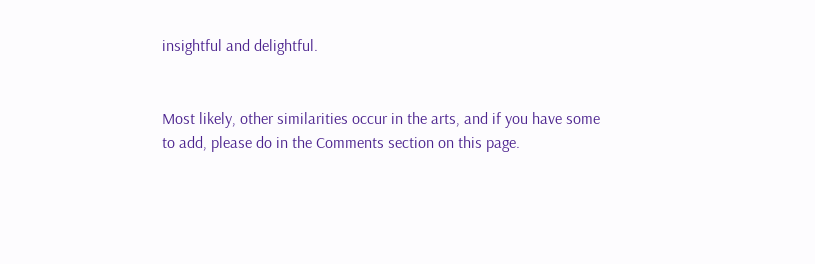insightful and delightful.


Most likely, other similarities occur in the arts, and if you have some to add, please do in the Comments section on this page.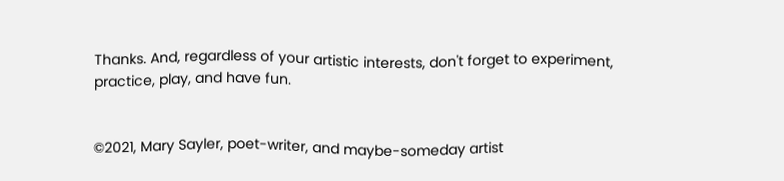Thanks. And, regardless of your artistic interests, don't forget to experiment, practice, play, and have fun.


©2021, Mary Sayler, poet-writer, and maybe-someday artist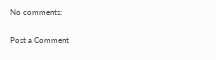No comments:

Post a Comment